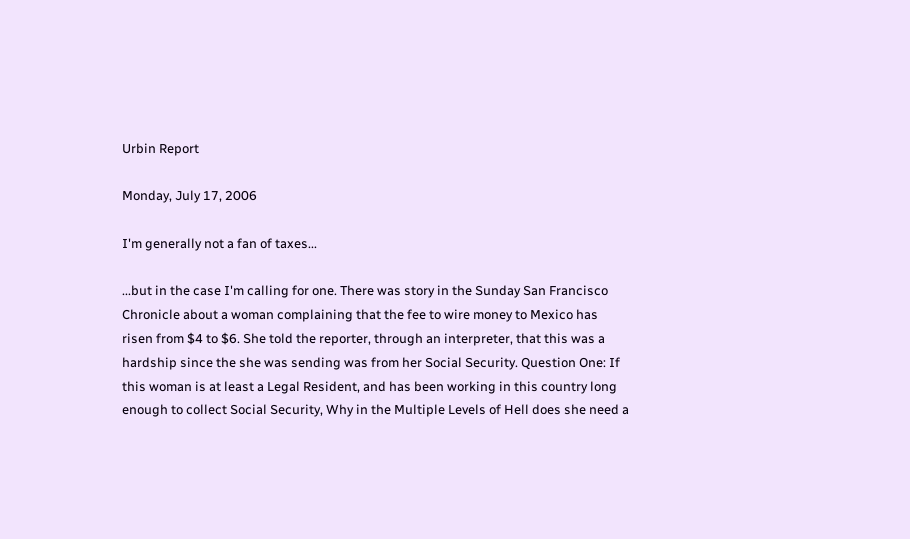Urbin Report

Monday, July 17, 2006

I'm generally not a fan of taxes...

...but in the case I'm calling for one. There was story in the Sunday San Francisco Chronicle about a woman complaining that the fee to wire money to Mexico has risen from $4 to $6. She told the reporter, through an interpreter, that this was a hardship since the she was sending was from her Social Security. Question One: If this woman is at least a Legal Resident, and has been working in this country long enough to collect Social Security, Why in the Multiple Levels of Hell does she need a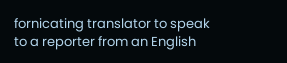fornicating translator to speak to a reporter from an English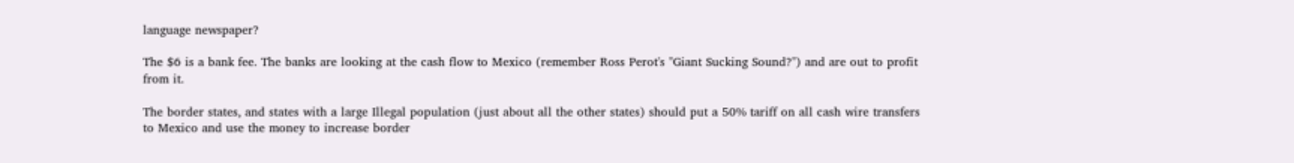language newspaper?

The $6 is a bank fee. The banks are looking at the cash flow to Mexico (remember Ross Perot's "Giant Sucking Sound?") and are out to profit from it.

The border states, and states with a large Illegal population (just about all the other states) should put a 50% tariff on all cash wire transfers to Mexico and use the money to increase border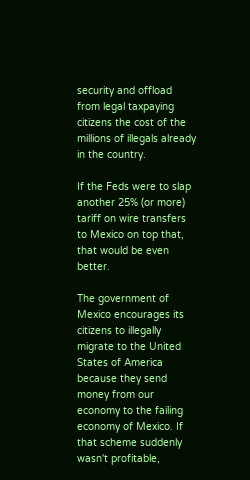security and offload from legal taxpaying citizens the cost of the millions of illegals already in the country.

If the Feds were to slap another 25% (or more) tariff on wire transfers to Mexico on top that, that would be even better.

The government of Mexico encourages its citizens to illegally migrate to the United States of America because they send money from our economy to the failing economy of Mexico. If that scheme suddenly wasn't profitable,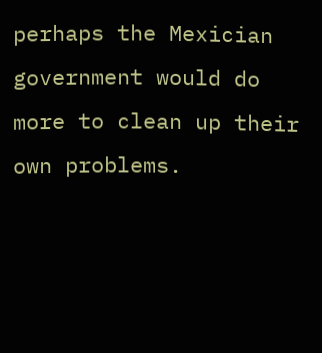perhaps the Mexician government would do more to clean up their own problems.